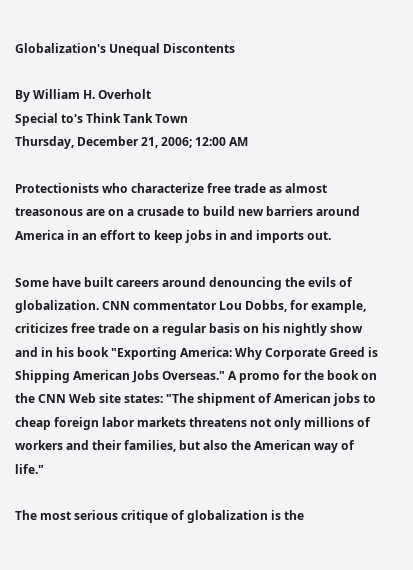Globalization's Unequal Discontents

By William H. Overholt
Special to's Think Tank Town
Thursday, December 21, 2006; 12:00 AM

Protectionists who characterize free trade as almost treasonous are on a crusade to build new barriers around America in an effort to keep jobs in and imports out.

Some have built careers around denouncing the evils of globalization. CNN commentator Lou Dobbs, for example, criticizes free trade on a regular basis on his nightly show and in his book "Exporting America: Why Corporate Greed is Shipping American Jobs Overseas." A promo for the book on the CNN Web site states: "The shipment of American jobs to cheap foreign labor markets threatens not only millions of workers and their families, but also the American way of life."

The most serious critique of globalization is the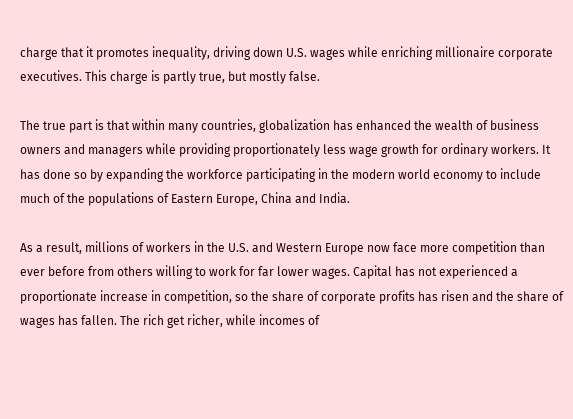charge that it promotes inequality, driving down U.S. wages while enriching millionaire corporate executives. This charge is partly true, but mostly false.

The true part is that within many countries, globalization has enhanced the wealth of business owners and managers while providing proportionately less wage growth for ordinary workers. It has done so by expanding the workforce participating in the modern world economy to include much of the populations of Eastern Europe, China and India.

As a result, millions of workers in the U.S. and Western Europe now face more competition than ever before from others willing to work for far lower wages. Capital has not experienced a proportionate increase in competition, so the share of corporate profits has risen and the share of wages has fallen. The rich get richer, while incomes of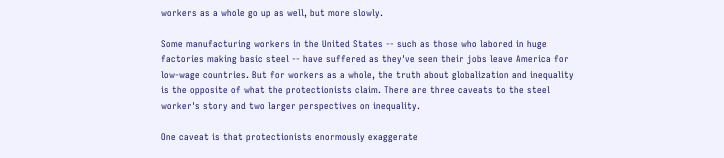workers as a whole go up as well, but more slowly.

Some manufacturing workers in the United States -- such as those who labored in huge factories making basic steel -- have suffered as they've seen their jobs leave America for low-wage countries. But for workers as a whole, the truth about globalization and inequality is the opposite of what the protectionists claim. There are three caveats to the steel worker's story and two larger perspectives on inequality.

One caveat is that protectionists enormously exaggerate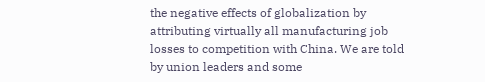the negative effects of globalization by attributing virtually all manufacturing job losses to competition with China. We are told by union leaders and some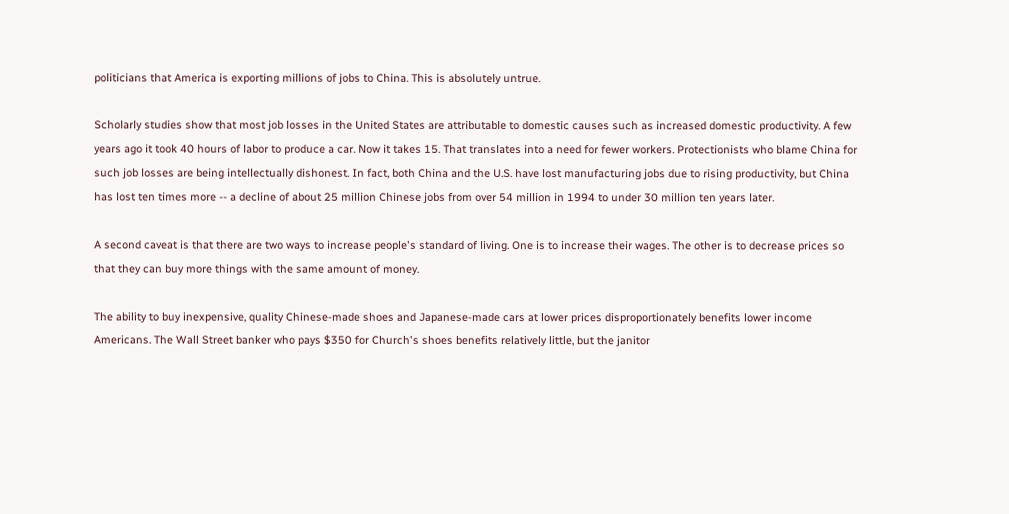politicians that America is exporting millions of jobs to China. This is absolutely untrue.

Scholarly studies show that most job losses in the United States are attributable to domestic causes such as increased domestic productivity. A few years ago it took 40 hours of labor to produce a car. Now it takes 15. That translates into a need for fewer workers. Protectionists who blame China for such job losses are being intellectually dishonest. In fact, both China and the U.S. have lost manufacturing jobs due to rising productivity, but China has lost ten times more -- a decline of about 25 million Chinese jobs from over 54 million in 1994 to under 30 million ten years later.

A second caveat is that there are two ways to increase people's standard of living. One is to increase their wages. The other is to decrease prices so that they can buy more things with the same amount of money.

The ability to buy inexpensive, quality Chinese-made shoes and Japanese-made cars at lower prices disproportionately benefits lower income Americans. The Wall Street banker who pays $350 for Church's shoes benefits relatively little, but the janitor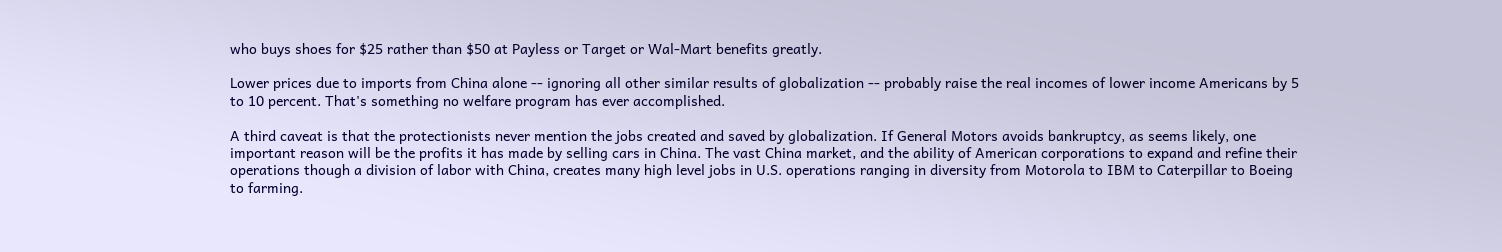who buys shoes for $25 rather than $50 at Payless or Target or Wal-Mart benefits greatly.

Lower prices due to imports from China alone -- ignoring all other similar results of globalization -- probably raise the real incomes of lower income Americans by 5 to 10 percent. That's something no welfare program has ever accomplished.

A third caveat is that the protectionists never mention the jobs created and saved by globalization. If General Motors avoids bankruptcy, as seems likely, one important reason will be the profits it has made by selling cars in China. The vast China market, and the ability of American corporations to expand and refine their operations though a division of labor with China, creates many high level jobs in U.S. operations ranging in diversity from Motorola to IBM to Caterpillar to Boeing to farming.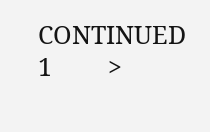CONTINUED     1        >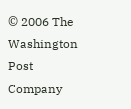© 2006 The Washington Post Company